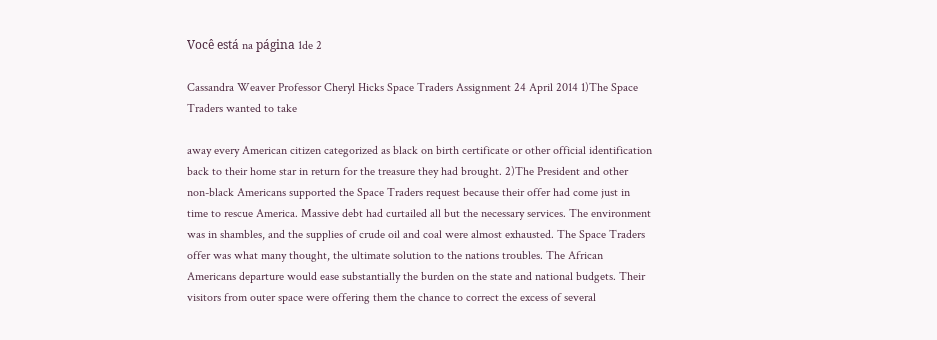Você está na página 1de 2

Cassandra Weaver Professor Cheryl Hicks Space Traders Assignment 24 April 2014 1)The Space Traders wanted to take

away every American citizen categorized as black on birth certificate or other official identification back to their home star in return for the treasure they had brought. 2)The President and other non-black Americans supported the Space Traders request because their offer had come just in time to rescue America. Massive debt had curtailed all but the necessary services. The environment was in shambles, and the supplies of crude oil and coal were almost exhausted. The Space Traders offer was what many thought, the ultimate solution to the nations troubles. The African Americans departure would ease substantially the burden on the state and national budgets. Their visitors from outer space were offering them the chance to correct the excess of several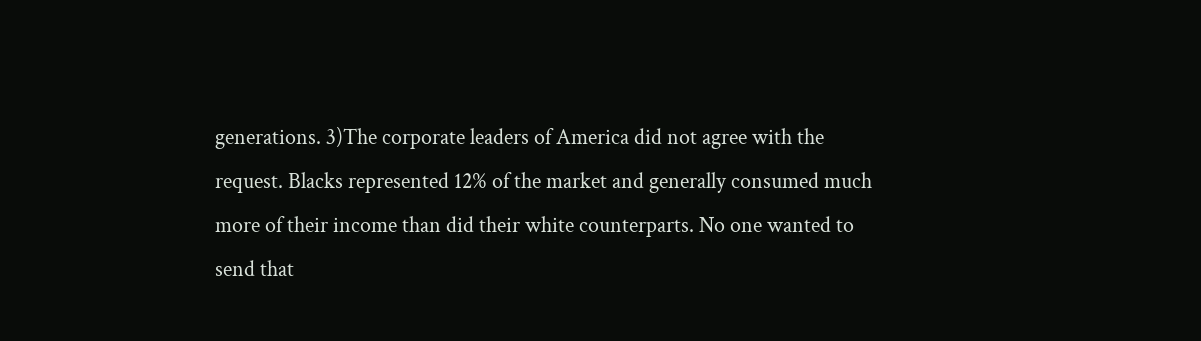generations. 3)The corporate leaders of America did not agree with the request. Blacks represented 12% of the market and generally consumed much more of their income than did their white counterparts. No one wanted to send that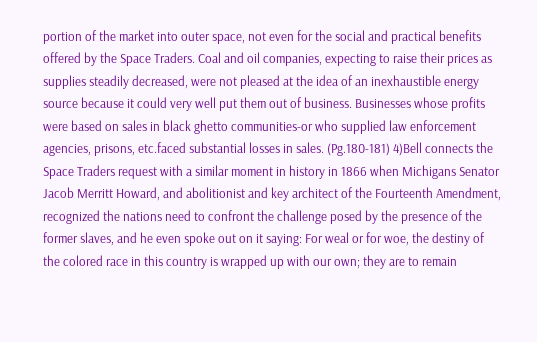portion of the market into outer space, not even for the social and practical benefits offered by the Space Traders. Coal and oil companies, expecting to raise their prices as supplies steadily decreased, were not pleased at the idea of an inexhaustible energy source because it could very well put them out of business. Businesses whose profits were based on sales in black ghetto communities-or who supplied law enforcement agencies, prisons, etc.faced substantial losses in sales. (Pg.180-181) 4)Bell connects the Space Traders request with a similar moment in history in 1866 when Michigans Senator Jacob Merritt Howard, and abolitionist and key architect of the Fourteenth Amendment, recognized the nations need to confront the challenge posed by the presence of the former slaves, and he even spoke out on it saying: For weal or for woe, the destiny of the colored race in this country is wrapped up with our own; they are to remain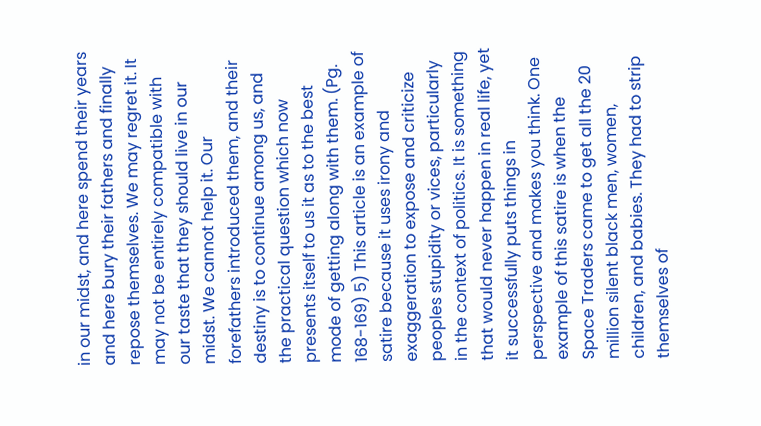in our midst, and here spend their years and here bury their fathers and finally repose themselves. We may regret it. It may not be entirely compatible with our taste that they should live in our midst. We cannot help it. Our forefathers introduced them, and their destiny is to continue among us, and the practical question which now presents itself to us it as to the best mode of getting along with them. (Pg. 168-169) 5) This article is an example of satire because it uses irony and exaggeration to expose and criticize peoples stupidity or vices, particularly in the context of politics. It is something that would never happen in real life, yet it successfully puts things in perspective and makes you think. One example of this satire is when the Space Traders came to get all the 20 million silent black men, women, children, and babies. They had to strip themselves of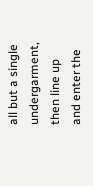all but a single undergarment, then line up and enter the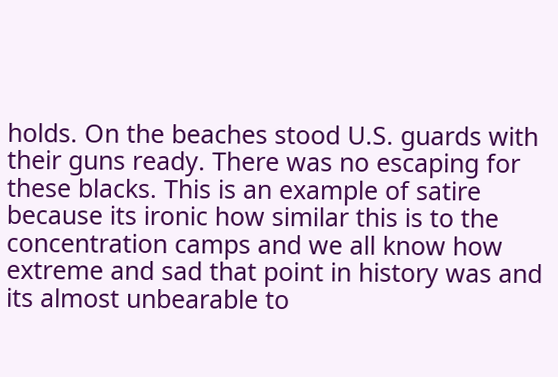holds. On the beaches stood U.S. guards with their guns ready. There was no escaping for these blacks. This is an example of satire because its ironic how similar this is to the concentration camps and we all know how extreme and sad that point in history was and its almost unbearable to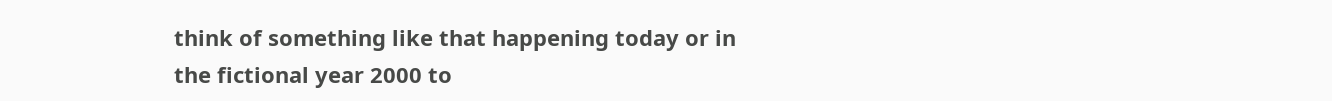think of something like that happening today or in the fictional year 2000 to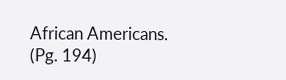African Americans. (Pg. 194)